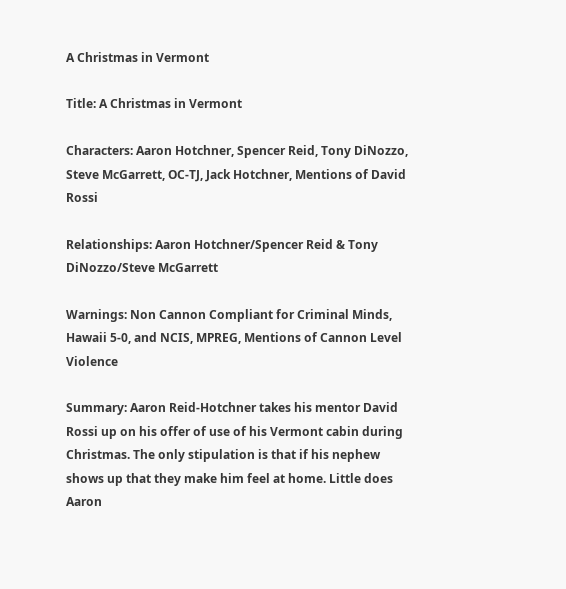A Christmas in Vermont

Title: A Christmas in Vermont

Characters: Aaron Hotchner, Spencer Reid, Tony DiNozzo, Steve McGarrett, OC-TJ, Jack Hotchner, Mentions of David Rossi

Relationships: Aaron Hotchner/Spencer Reid & Tony DiNozzo/Steve McGarrett

Warnings: Non Cannon Compliant for Criminal Minds, Hawaii 5-0, and NCIS, MPREG, Mentions of Cannon Level Violence

Summary: Aaron Reid-Hotchner takes his mentor David Rossi up on his offer of use of his Vermont cabin during Christmas. The only stipulation is that if his nephew shows up that they make him feel at home. Little does Aaron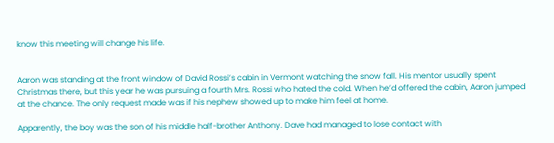know this meeting will change his life.


Aaron was standing at the front window of David Rossi’s cabin in Vermont watching the snow fall. His mentor usually spent Christmas there, but this year he was pursuing a fourth Mrs. Rossi who hated the cold. When he’d offered the cabin, Aaron jumped at the chance. The only request made was if his nephew showed up to make him feel at home.

Apparently, the boy was the son of his middle half-brother Anthony. Dave had managed to lose contact with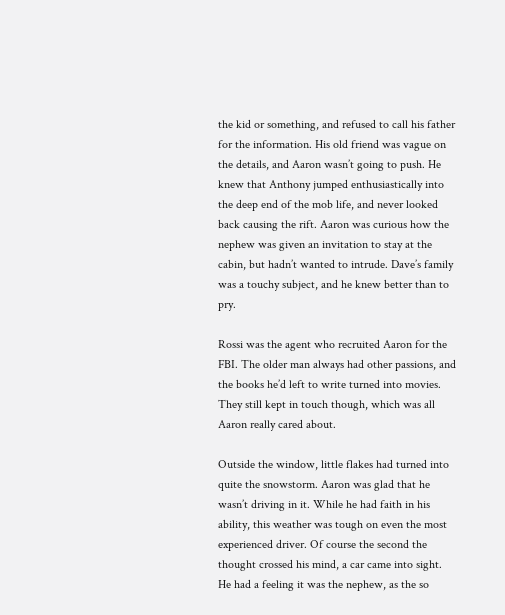the kid or something, and refused to call his father for the information. His old friend was vague on the details, and Aaron wasn’t going to push. He knew that Anthony jumped enthusiastically into the deep end of the mob life, and never looked back causing the rift. Aaron was curious how the nephew was given an invitation to stay at the cabin, but hadn’t wanted to intrude. Dave’s family was a touchy subject, and he knew better than to pry.

Rossi was the agent who recruited Aaron for the FBI. The older man always had other passions, and the books he’d left to write turned into movies. They still kept in touch though, which was all Aaron really cared about.

Outside the window, little flakes had turned into quite the snowstorm. Aaron was glad that he wasn’t driving in it. While he had faith in his ability, this weather was tough on even the most experienced driver. Of course the second the thought crossed his mind, a car came into sight. He had a feeling it was the nephew, as the so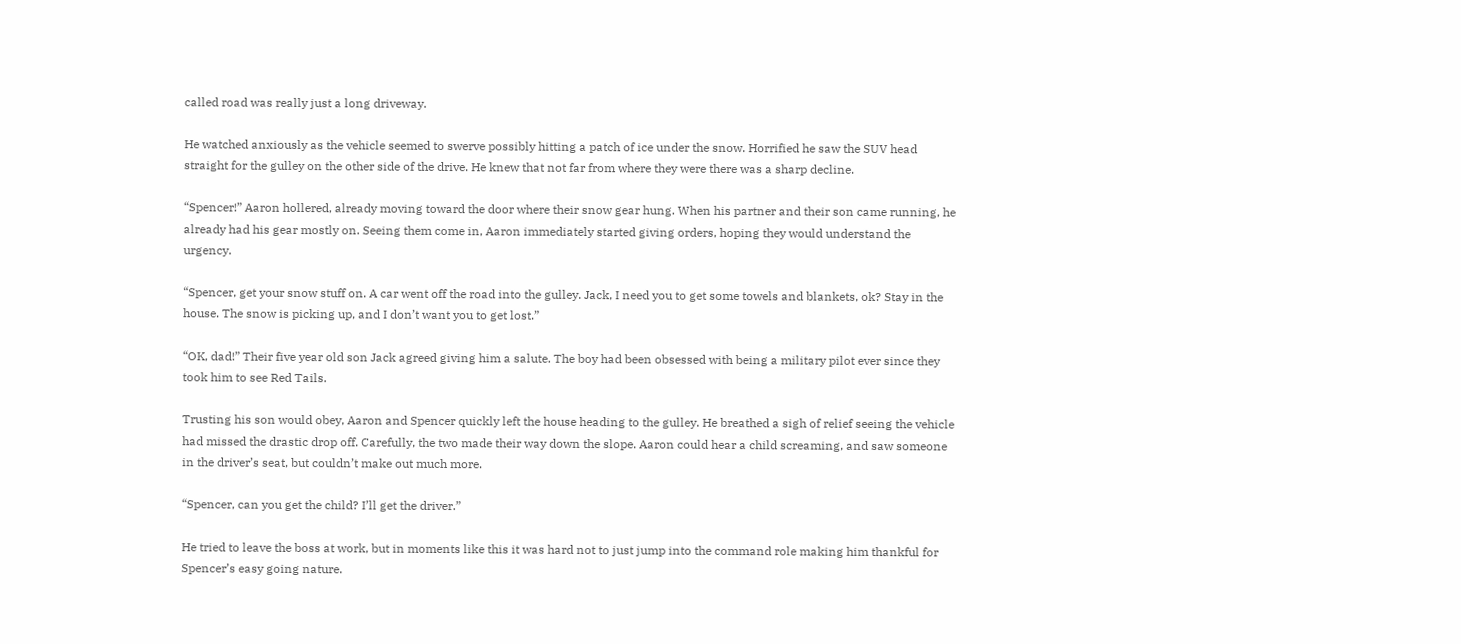called road was really just a long driveway.

He watched anxiously as the vehicle seemed to swerve possibly hitting a patch of ice under the snow. Horrified he saw the SUV head straight for the gulley on the other side of the drive. He knew that not far from where they were there was a sharp decline.

“Spencer!” Aaron hollered, already moving toward the door where their snow gear hung. When his partner and their son came running, he already had his gear mostly on. Seeing them come in, Aaron immediately started giving orders, hoping they would understand the urgency.

“Spencer, get your snow stuff on. A car went off the road into the gulley. Jack, I need you to get some towels and blankets, ok? Stay in the house. The snow is picking up, and I don’t want you to get lost.”

“OK, dad!” Their five year old son Jack agreed giving him a salute. The boy had been obsessed with being a military pilot ever since they took him to see Red Tails.

Trusting his son would obey, Aaron and Spencer quickly left the house heading to the gulley. He breathed a sigh of relief seeing the vehicle had missed the drastic drop off. Carefully, the two made their way down the slope. Aaron could hear a child screaming, and saw someone in the driver’s seat, but couldn’t make out much more.

“Spencer, can you get the child? I’ll get the driver.”

He tried to leave the boss at work, but in moments like this it was hard not to just jump into the command role making him thankful for Spencer’s easy going nature.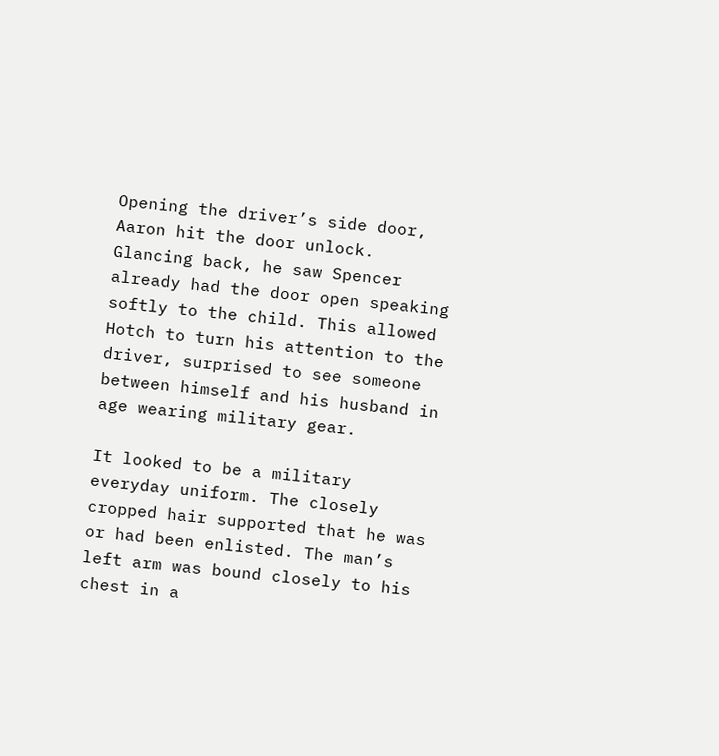Opening the driver’s side door, Aaron hit the door unlock. Glancing back, he saw Spencer already had the door open speaking softly to the child. This allowed Hotch to turn his attention to the driver, surprised to see someone between himself and his husband in age wearing military gear.

It looked to be a military everyday uniform. The closely cropped hair supported that he was or had been enlisted. The man’s left arm was bound closely to his chest in a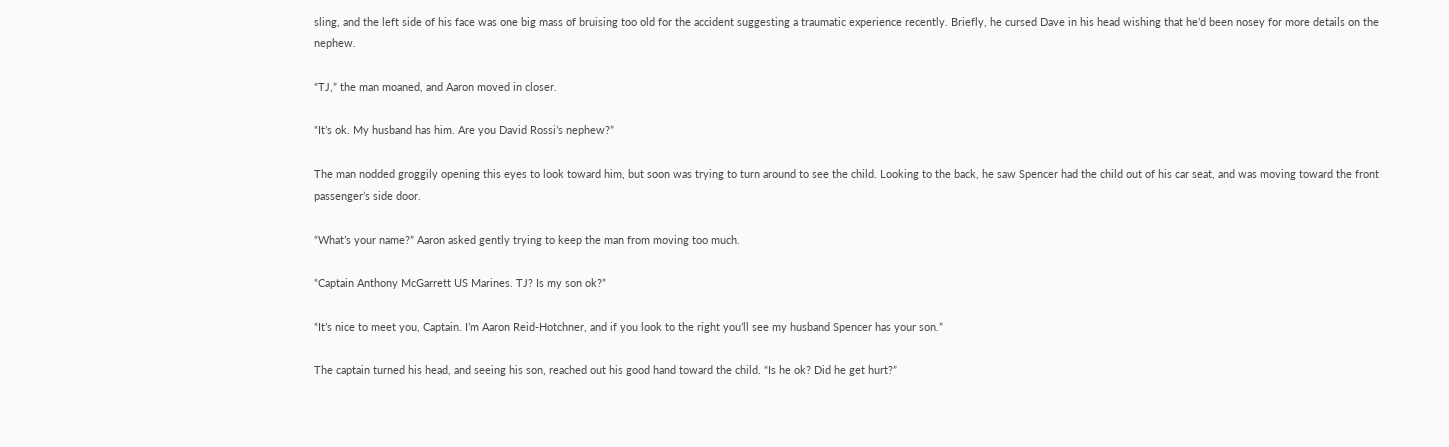sling, and the left side of his face was one big mass of bruising too old for the accident suggesting a traumatic experience recently. Briefly, he cursed Dave in his head wishing that he’d been nosey for more details on the nephew.

“TJ,” the man moaned, and Aaron moved in closer.

“It’s ok. My husband has him. Are you David Rossi’s nephew?”

The man nodded groggily opening this eyes to look toward him, but soon was trying to turn around to see the child. Looking to the back, he saw Spencer had the child out of his car seat, and was moving toward the front passenger’s side door.

“What’s your name?” Aaron asked gently trying to keep the man from moving too much.

“Captain Anthony McGarrett US Marines. TJ? Is my son ok?”

“It’s nice to meet you, Captain. I’m Aaron Reid-Hotchner, and if you look to the right you’ll see my husband Spencer has your son.”

The captain turned his head, and seeing his son, reached out his good hand toward the child. “Is he ok? Did he get hurt?”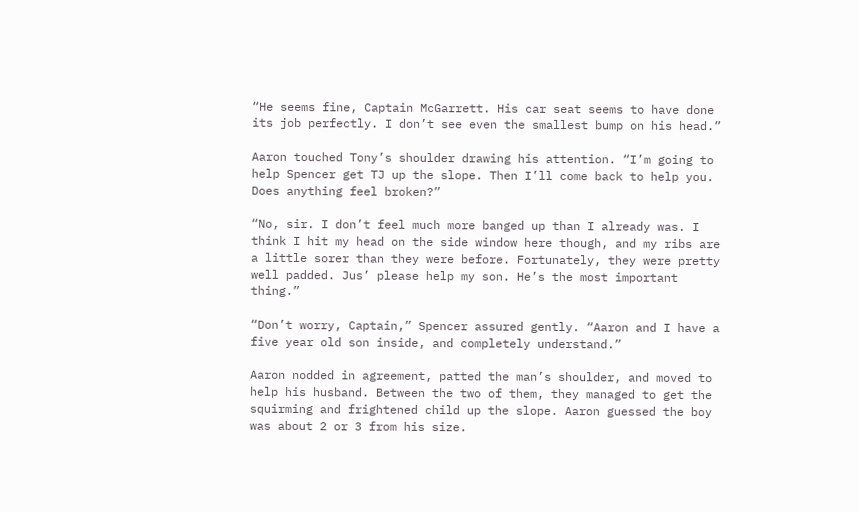“He seems fine, Captain McGarrett. His car seat seems to have done its job perfectly. I don’t see even the smallest bump on his head.”

Aaron touched Tony’s shoulder drawing his attention. “I’m going to help Spencer get TJ up the slope. Then I’ll come back to help you. Does anything feel broken?”

“No, sir. I don’t feel much more banged up than I already was. I think I hit my head on the side window here though, and my ribs are a little sorer than they were before. Fortunately, they were pretty well padded. Jus’ please help my son. He’s the most important thing.”

“Don’t worry, Captain,” Spencer assured gently. “Aaron and I have a five year old son inside, and completely understand.”

Aaron nodded in agreement, patted the man’s shoulder, and moved to help his husband. Between the two of them, they managed to get the squirming and frightened child up the slope. Aaron guessed the boy was about 2 or 3 from his size.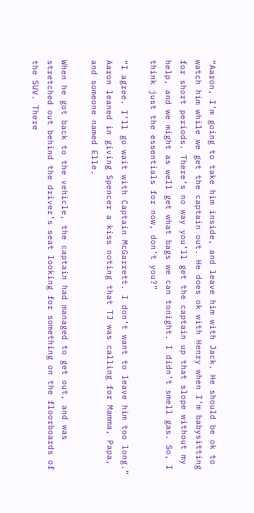“Aaron, I’m going to take him inside, and leave him with Jack. He should be ok to watch him while we get the captain out. He does ok with Henry when I’m babysitting for short periods. There’s no way you’ll get the captain up that slope without my help, and we might as well get what bags we can tonight. I didn’t smell gas. So, I think just the essentials for now, don’t you?”

“I agree. I’ll go wait with Captain McGarrett. I don’t want to leave him too long.” Aaron leaned in giving Spencer a kiss noting that TJ was calling for Mamma, Papa, and someone named Elle.

When he got back to the vehicle, the captain had managed to get out, and was stretched out behind the driver’s seat looking for something on the floorboards of the SUV. There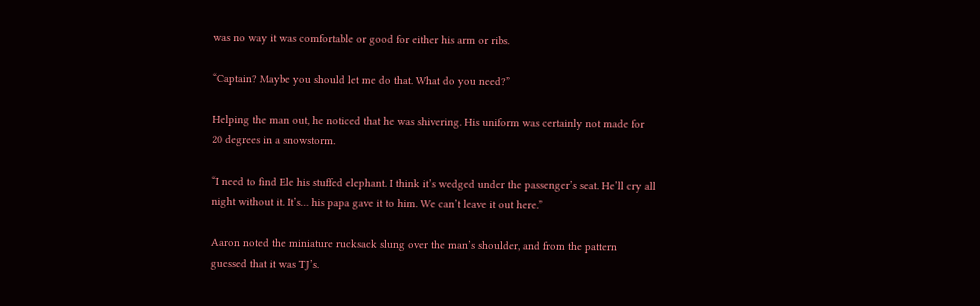was no way it was comfortable or good for either his arm or ribs.

“Captain? Maybe you should let me do that. What do you need?”

Helping the man out, he noticed that he was shivering. His uniform was certainly not made for 20 degrees in a snowstorm.

“I need to find Ele his stuffed elephant. I think it’s wedged under the passenger’s seat. He’ll cry all night without it. It’s… his papa gave it to him. We can’t leave it out here.”

Aaron noted the miniature rucksack slung over the man’s shoulder, and from the pattern guessed that it was TJ’s.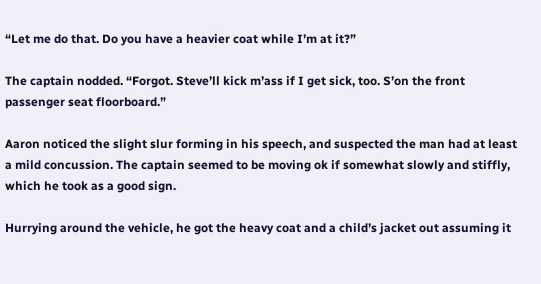“Let me do that. Do you have a heavier coat while I’m at it?”

The captain nodded. “Forgot. Steve’ll kick m’ass if I get sick, too. S’on the front passenger seat floorboard.”

Aaron noticed the slight slur forming in his speech, and suspected the man had at least a mild concussion. The captain seemed to be moving ok if somewhat slowly and stiffly, which he took as a good sign.

Hurrying around the vehicle, he got the heavy coat and a child’s jacket out assuming it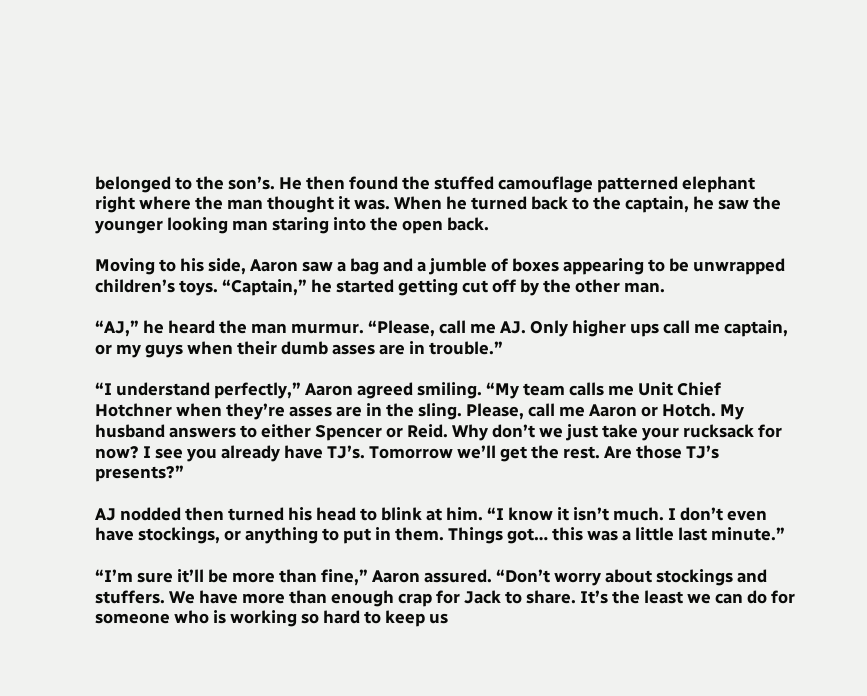belonged to the son’s. He then found the stuffed camouflage patterned elephant right where the man thought it was. When he turned back to the captain, he saw the younger looking man staring into the open back.

Moving to his side, Aaron saw a bag and a jumble of boxes appearing to be unwrapped children’s toys. “Captain,” he started getting cut off by the other man.

“AJ,” he heard the man murmur. “Please, call me AJ. Only higher ups call me captain, or my guys when their dumb asses are in trouble.”

“I understand perfectly,” Aaron agreed smiling. “My team calls me Unit Chief Hotchner when they’re asses are in the sling. Please, call me Aaron or Hotch. My husband answers to either Spencer or Reid. Why don’t we just take your rucksack for now? I see you already have TJ’s. Tomorrow we’ll get the rest. Are those TJ’s presents?”

AJ nodded then turned his head to blink at him. “I know it isn’t much. I don’t even have stockings, or anything to put in them. Things got… this was a little last minute.”

“I’m sure it’ll be more than fine,” Aaron assured. “Don’t worry about stockings and stuffers. We have more than enough crap for Jack to share. It’s the least we can do for someone who is working so hard to keep us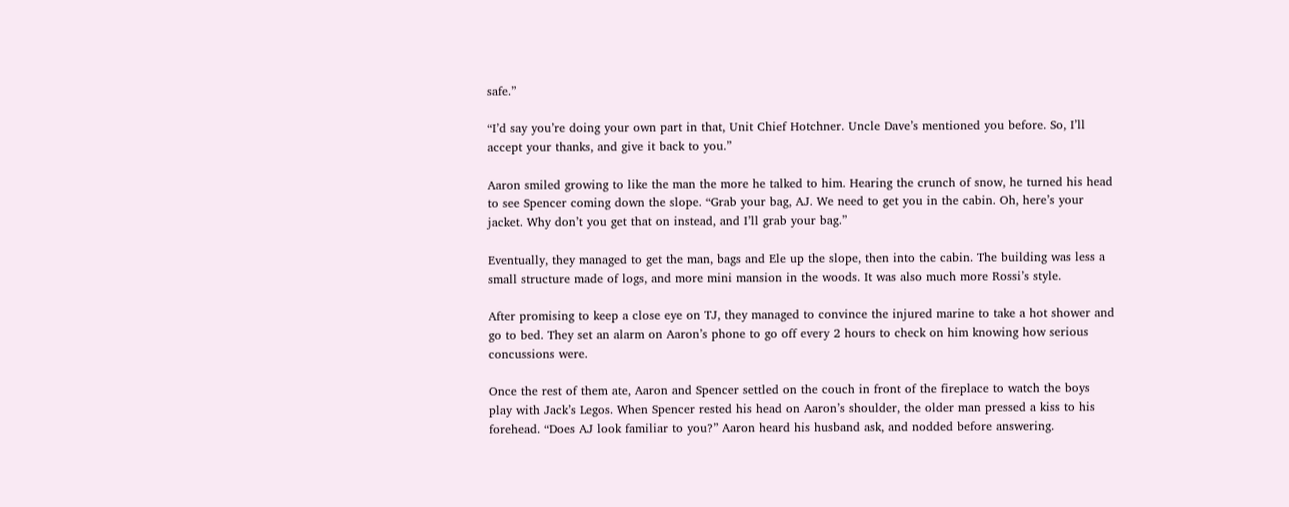safe.”

“I’d say you’re doing your own part in that, Unit Chief Hotchner. Uncle Dave’s mentioned you before. So, I’ll accept your thanks, and give it back to you.”

Aaron smiled growing to like the man the more he talked to him. Hearing the crunch of snow, he turned his head to see Spencer coming down the slope. “Grab your bag, AJ. We need to get you in the cabin. Oh, here’s your jacket. Why don’t you get that on instead, and I’ll grab your bag.”

Eventually, they managed to get the man, bags and Ele up the slope, then into the cabin. The building was less a small structure made of logs, and more mini mansion in the woods. It was also much more Rossi’s style.

After promising to keep a close eye on TJ, they managed to convince the injured marine to take a hot shower and go to bed. They set an alarm on Aaron’s phone to go off every 2 hours to check on him knowing how serious concussions were.

Once the rest of them ate, Aaron and Spencer settled on the couch in front of the fireplace to watch the boys play with Jack’s Legos. When Spencer rested his head on Aaron’s shoulder, the older man pressed a kiss to his forehead. “Does AJ look familiar to you?” Aaron heard his husband ask, and nodded before answering.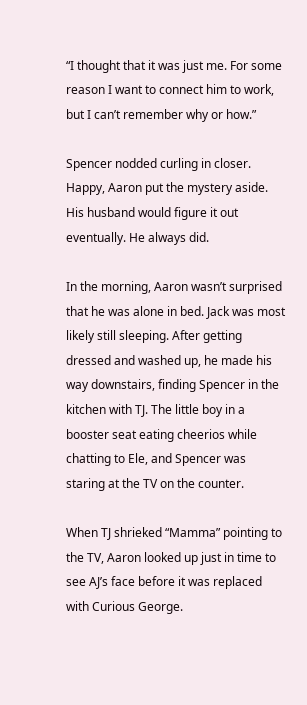“I thought that it was just me. For some reason I want to connect him to work, but I can’t remember why or how.”

Spencer nodded curling in closer. Happy, Aaron put the mystery aside. His husband would figure it out eventually. He always did.

In the morning, Aaron wasn’t surprised that he was alone in bed. Jack was most likely still sleeping. After getting dressed and washed up, he made his way downstairs, finding Spencer in the kitchen with TJ. The little boy in a booster seat eating cheerios while chatting to Ele, and Spencer was staring at the TV on the counter.

When TJ shrieked “Mamma” pointing to the TV, Aaron looked up just in time to see AJ’s face before it was replaced with Curious George.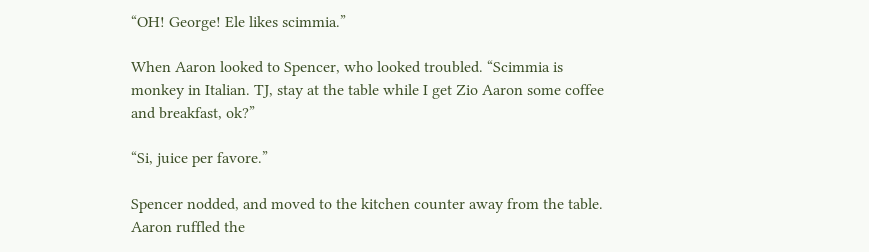“OH! George! Ele likes scimmia.”

When Aaron looked to Spencer, who looked troubled. “Scimmia is monkey in Italian. TJ, stay at the table while I get Zio Aaron some coffee and breakfast, ok?”

“Si, juice per favore.”

Spencer nodded, and moved to the kitchen counter away from the table. Aaron ruffled the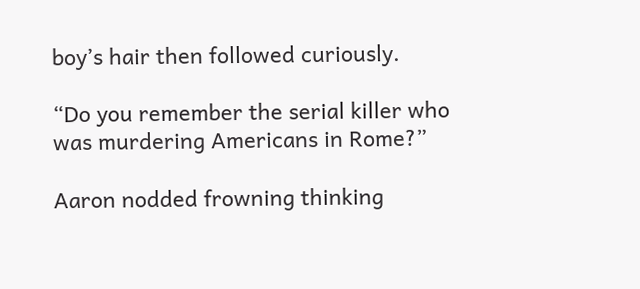boy’s hair then followed curiously.

“Do you remember the serial killer who was murdering Americans in Rome?”

Aaron nodded frowning thinking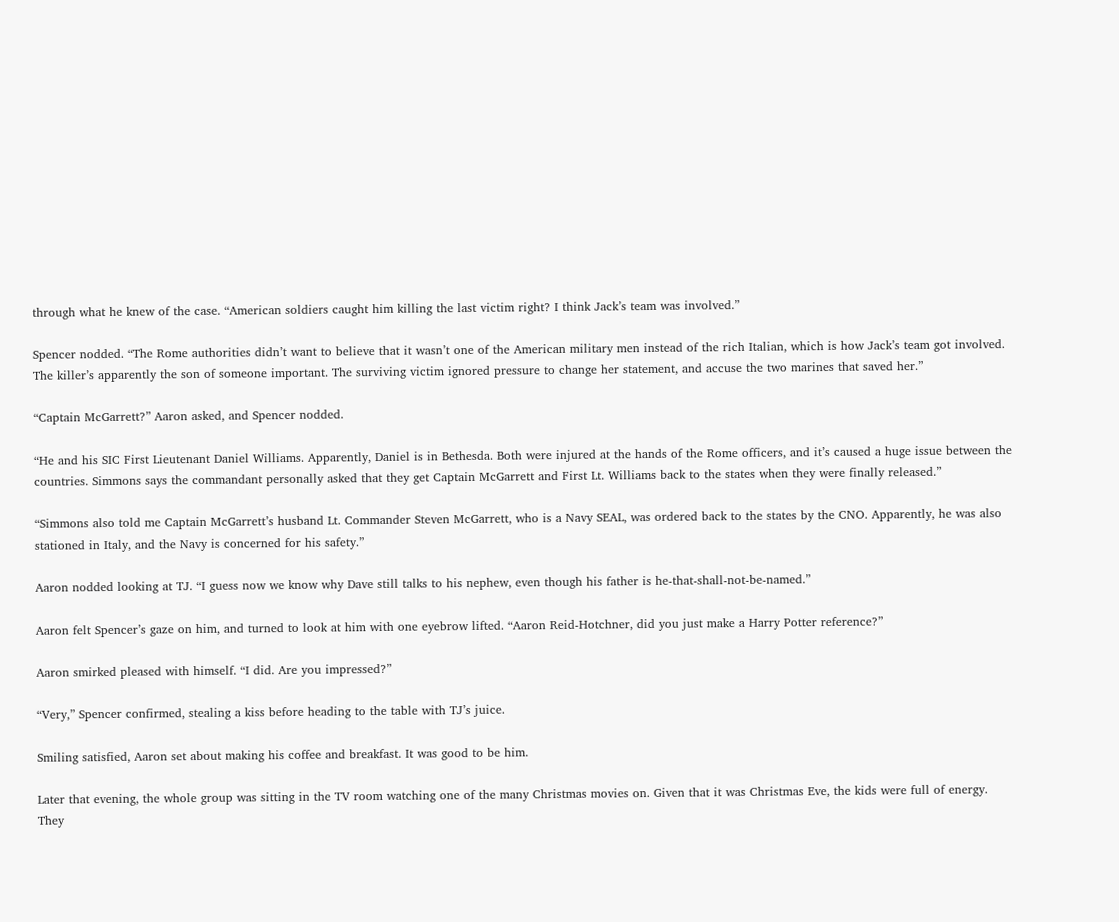through what he knew of the case. “American soldiers caught him killing the last victim right? I think Jack’s team was involved.”

Spencer nodded. “The Rome authorities didn’t want to believe that it wasn’t one of the American military men instead of the rich Italian, which is how Jack’s team got involved. The killer’s apparently the son of someone important. The surviving victim ignored pressure to change her statement, and accuse the two marines that saved her.”

“Captain McGarrett?” Aaron asked, and Spencer nodded.

“He and his SIC First Lieutenant Daniel Williams. Apparently, Daniel is in Bethesda. Both were injured at the hands of the Rome officers, and it’s caused a huge issue between the countries. Simmons says the commandant personally asked that they get Captain McGarrett and First Lt. Williams back to the states when they were finally released.”

“Simmons also told me Captain McGarrett’s husband Lt. Commander Steven McGarrett, who is a Navy SEAL, was ordered back to the states by the CNO. Apparently, he was also stationed in Italy, and the Navy is concerned for his safety.”

Aaron nodded looking at TJ. “I guess now we know why Dave still talks to his nephew, even though his father is he-that-shall-not-be-named.”

Aaron felt Spencer’s gaze on him, and turned to look at him with one eyebrow lifted. “Aaron Reid-Hotchner, did you just make a Harry Potter reference?”

Aaron smirked pleased with himself. “I did. Are you impressed?”

“Very,” Spencer confirmed, stealing a kiss before heading to the table with TJ’s juice.

Smiling satisfied, Aaron set about making his coffee and breakfast. It was good to be him.

Later that evening, the whole group was sitting in the TV room watching one of the many Christmas movies on. Given that it was Christmas Eve, the kids were full of energy. They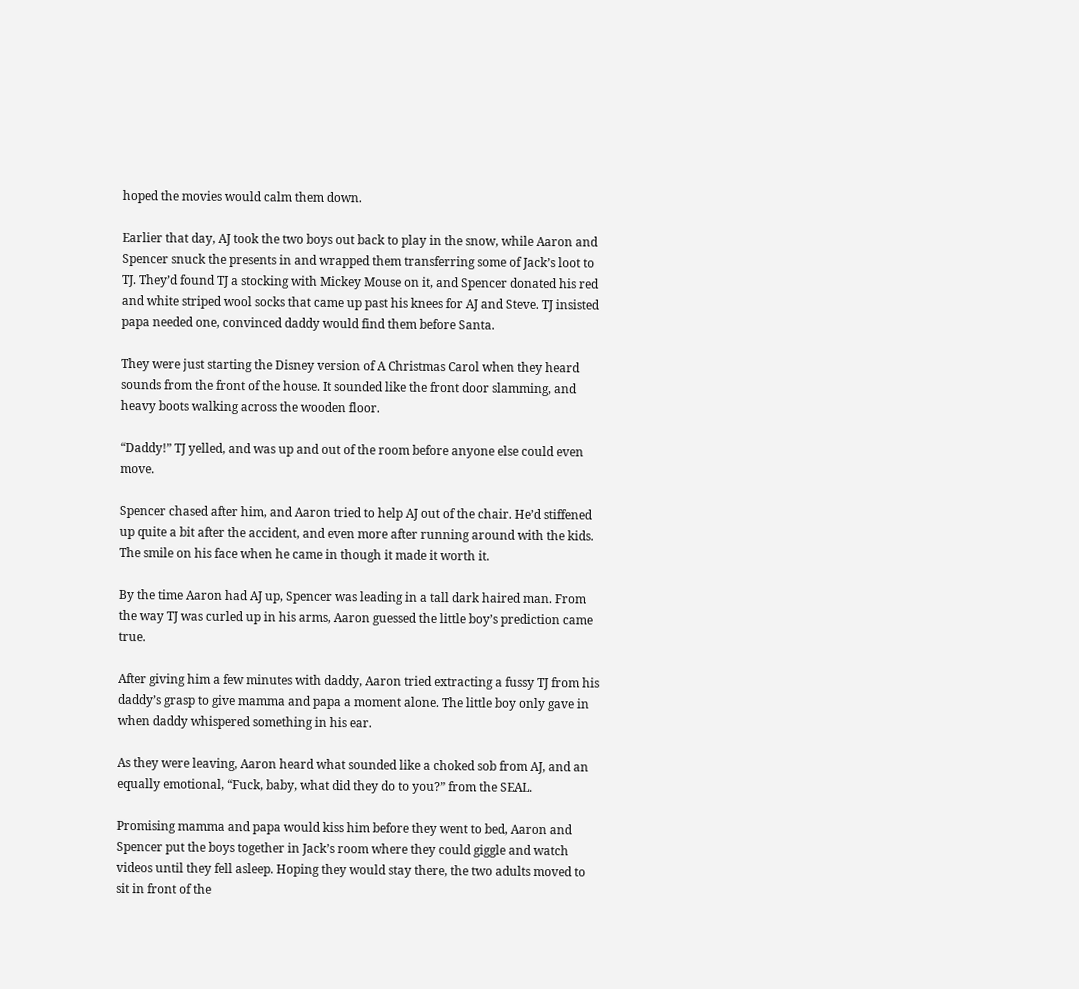hoped the movies would calm them down.

Earlier that day, AJ took the two boys out back to play in the snow, while Aaron and Spencer snuck the presents in and wrapped them transferring some of Jack’s loot to TJ. They’d found TJ a stocking with Mickey Mouse on it, and Spencer donated his red and white striped wool socks that came up past his knees for AJ and Steve. TJ insisted papa needed one, convinced daddy would find them before Santa.

They were just starting the Disney version of A Christmas Carol when they heard sounds from the front of the house. It sounded like the front door slamming, and heavy boots walking across the wooden floor.

“Daddy!” TJ yelled, and was up and out of the room before anyone else could even move.

Spencer chased after him, and Aaron tried to help AJ out of the chair. He’d stiffened up quite a bit after the accident, and even more after running around with the kids. The smile on his face when he came in though it made it worth it.

By the time Aaron had AJ up, Spencer was leading in a tall dark haired man. From the way TJ was curled up in his arms, Aaron guessed the little boy’s prediction came true.

After giving him a few minutes with daddy, Aaron tried extracting a fussy TJ from his daddy’s grasp to give mamma and papa a moment alone. The little boy only gave in when daddy whispered something in his ear.

As they were leaving, Aaron heard what sounded like a choked sob from AJ, and an equally emotional, “Fuck, baby, what did they do to you?” from the SEAL.

Promising mamma and papa would kiss him before they went to bed, Aaron and Spencer put the boys together in Jack’s room where they could giggle and watch videos until they fell asleep. Hoping they would stay there, the two adults moved to sit in front of the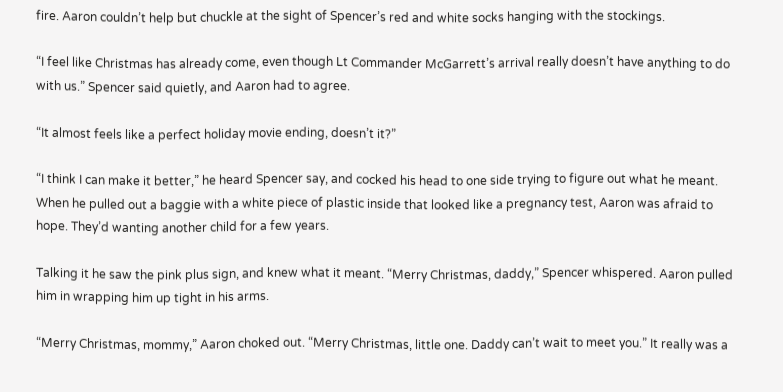fire. Aaron couldn’t help but chuckle at the sight of Spencer’s red and white socks hanging with the stockings.

“I feel like Christmas has already come, even though Lt Commander McGarrett’s arrival really doesn’t have anything to do with us.” Spencer said quietly, and Aaron had to agree.

“It almost feels like a perfect holiday movie ending, doesn’t it?”

“I think I can make it better,” he heard Spencer say, and cocked his head to one side trying to figure out what he meant. When he pulled out a baggie with a white piece of plastic inside that looked like a pregnancy test, Aaron was afraid to hope. They’d wanting another child for a few years.

Talking it he saw the pink plus sign, and knew what it meant. “Merry Christmas, daddy,” Spencer whispered. Aaron pulled him in wrapping him up tight in his arms.

“Merry Christmas, mommy,” Aaron choked out. “Merry Christmas, little one. Daddy can’t wait to meet you.” It really was a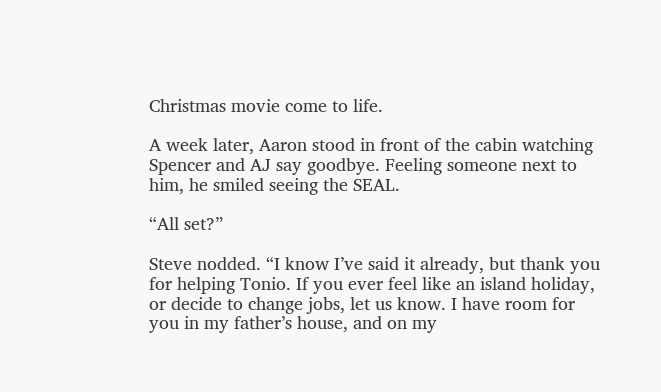Christmas movie come to life.

A week later, Aaron stood in front of the cabin watching Spencer and AJ say goodbye. Feeling someone next to him, he smiled seeing the SEAL.

“All set?”

Steve nodded. “I know I’ve said it already, but thank you for helping Tonio. If you ever feel like an island holiday, or decide to change jobs, let us know. I have room for you in my father’s house, and on my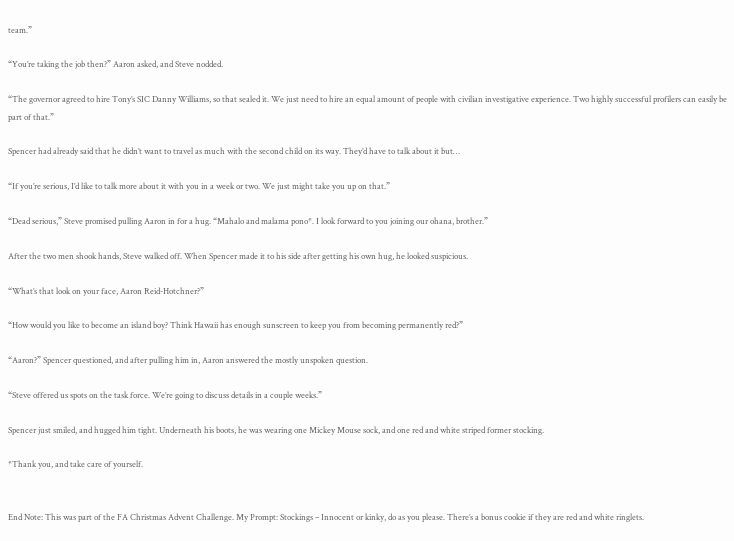team.”

“You’re taking the job then?” Aaron asked, and Steve nodded.

“The governor agreed to hire Tony’s SIC Danny Williams, so that sealed it. We just need to hire an equal amount of people with civilian investigative experience. Two highly successful profilers can easily be part of that.”

Spencer had already said that he didn’t want to travel as much with the second child on its way. They’d have to talk about it but…

“If you’re serious, I’d like to talk more about it with you in a week or two. We just might take you up on that.”

“Dead serious,” Steve promised pulling Aaron in for a hug. “Mahalo and malama pono*. I look forward to you joining our ohana, brother.”

After the two men shook hands, Steve walked off. When Spencer made it to his side after getting his own hug, he looked suspicious.

“What’s that look on your face, Aaron Reid-Hotchner?”

“How would you like to become an island boy? Think Hawaii has enough sunscreen to keep you from becoming permanently red?”

“Aaron?” Spencer questioned, and after pulling him in, Aaron answered the mostly unspoken question.

“Steve offered us spots on the task force. We’re going to discuss details in a couple weeks.”

Spencer just smiled, and hugged him tight. Underneath his boots, he was wearing one Mickey Mouse sock, and one red and white striped former stocking.

*Thank you, and take care of yourself.


End Note: This was part of the FA Christmas Advent Challenge. My Prompt: Stockings – Innocent or kinky, do as you please. There’s a bonus cookie if they are red and white ringlets.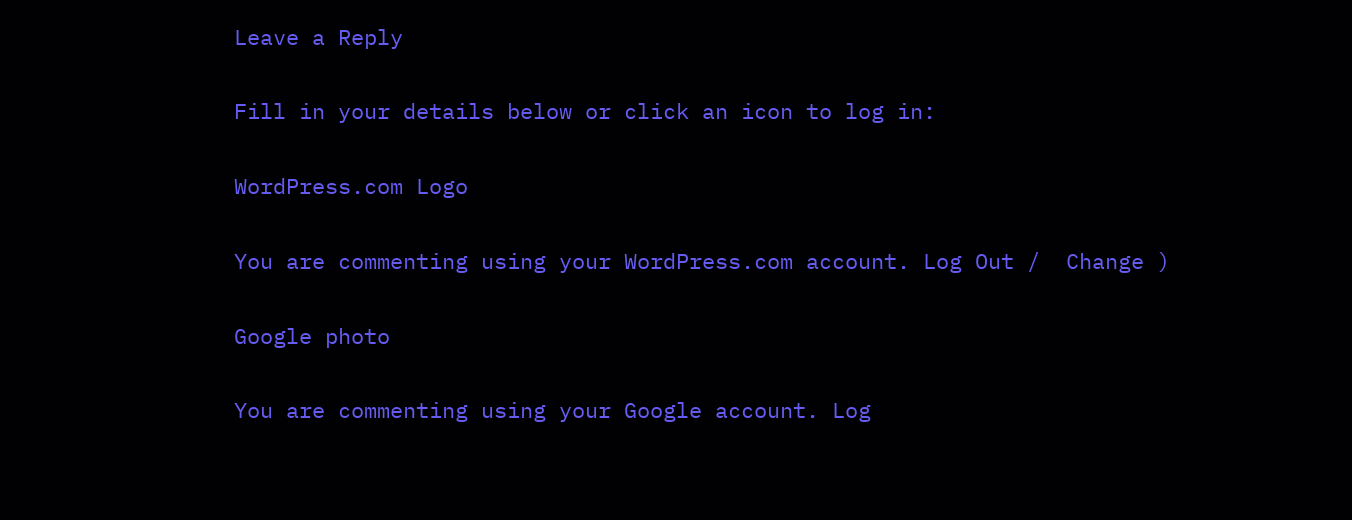Leave a Reply

Fill in your details below or click an icon to log in:

WordPress.com Logo

You are commenting using your WordPress.com account. Log Out /  Change )

Google photo

You are commenting using your Google account. Log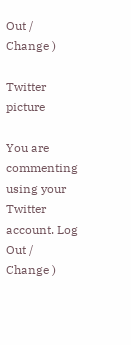Out /  Change )

Twitter picture

You are commenting using your Twitter account. Log Out /  Change )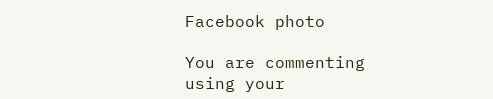Facebook photo

You are commenting using your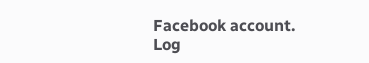Facebook account. Log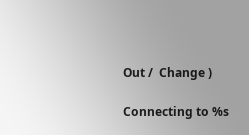Out /  Change )

Connecting to %s